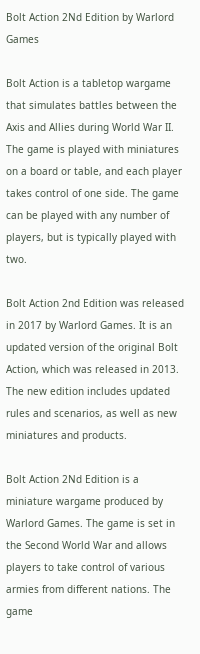Bolt Action 2Nd Edition by Warlord Games

Bolt Action is a tabletop wargame that simulates battles between the Axis and Allies during World War II. The game is played with miniatures on a board or table, and each player takes control of one side. The game can be played with any number of players, but is typically played with two.

Bolt Action 2nd Edition was released in 2017 by Warlord Games. It is an updated version of the original Bolt Action, which was released in 2013. The new edition includes updated rules and scenarios, as well as new miniatures and products.

Bolt Action 2Nd Edition is a miniature wargame produced by Warlord Games. The game is set in the Second World War and allows players to take control of various armies from different nations. The game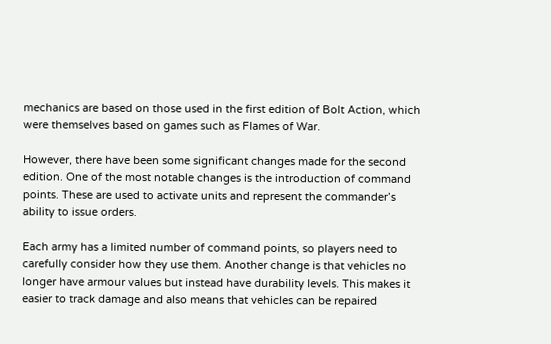mechanics are based on those used in the first edition of Bolt Action, which were themselves based on games such as Flames of War.

However, there have been some significant changes made for the second edition. One of the most notable changes is the introduction of command points. These are used to activate units and represent the commander’s ability to issue orders.

Each army has a limited number of command points, so players need to carefully consider how they use them. Another change is that vehicles no longer have armour values but instead have durability levels. This makes it easier to track damage and also means that vehicles can be repaired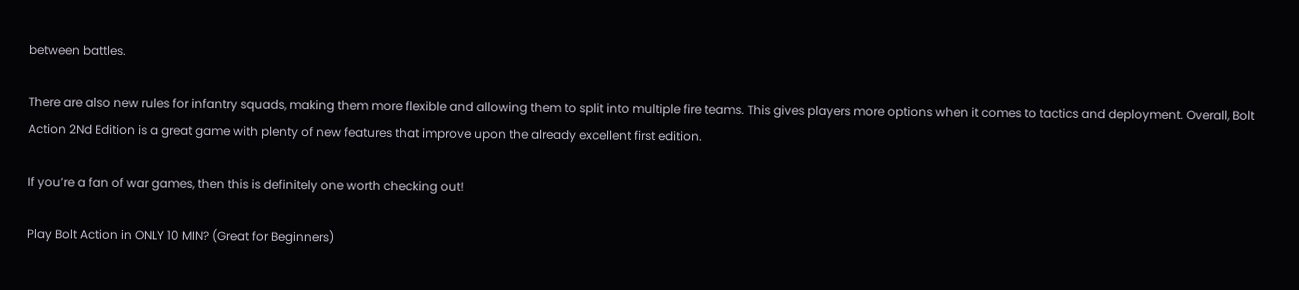between battles.

There are also new rules for infantry squads, making them more flexible and allowing them to split into multiple fire teams. This gives players more options when it comes to tactics and deployment. Overall, Bolt Action 2Nd Edition is a great game with plenty of new features that improve upon the already excellent first edition.

If you’re a fan of war games, then this is definitely one worth checking out!

Play Bolt Action in ONLY 10 MIN? (Great for Beginners)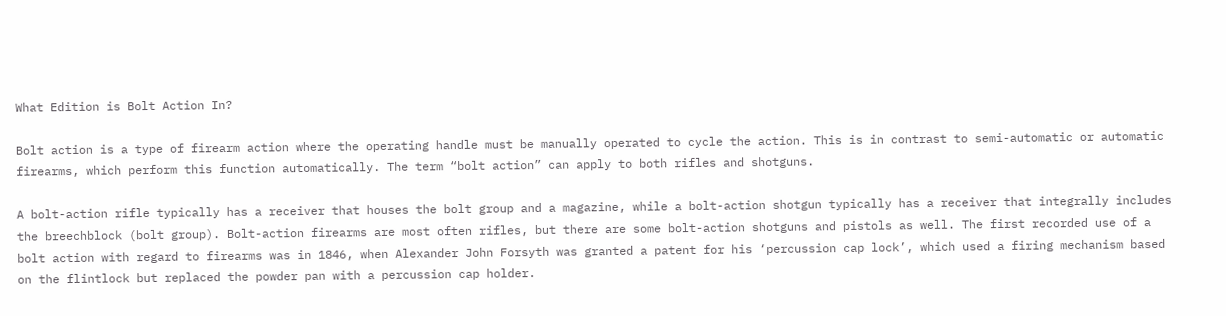What Edition is Bolt Action In?

Bolt action is a type of firearm action where the operating handle must be manually operated to cycle the action. This is in contrast to semi-automatic or automatic firearms, which perform this function automatically. The term “bolt action” can apply to both rifles and shotguns.

A bolt-action rifle typically has a receiver that houses the bolt group and a magazine, while a bolt-action shotgun typically has a receiver that integrally includes the breechblock (bolt group). Bolt-action firearms are most often rifles, but there are some bolt-action shotguns and pistols as well. The first recorded use of a bolt action with regard to firearms was in 1846, when Alexander John Forsyth was granted a patent for his ‘percussion cap lock’, which used a firing mechanism based on the flintlock but replaced the powder pan with a percussion cap holder.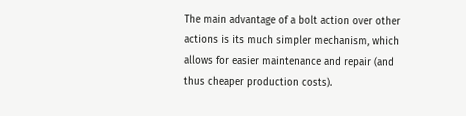The main advantage of a bolt action over other actions is its much simpler mechanism, which allows for easier maintenance and repair (and thus cheaper production costs).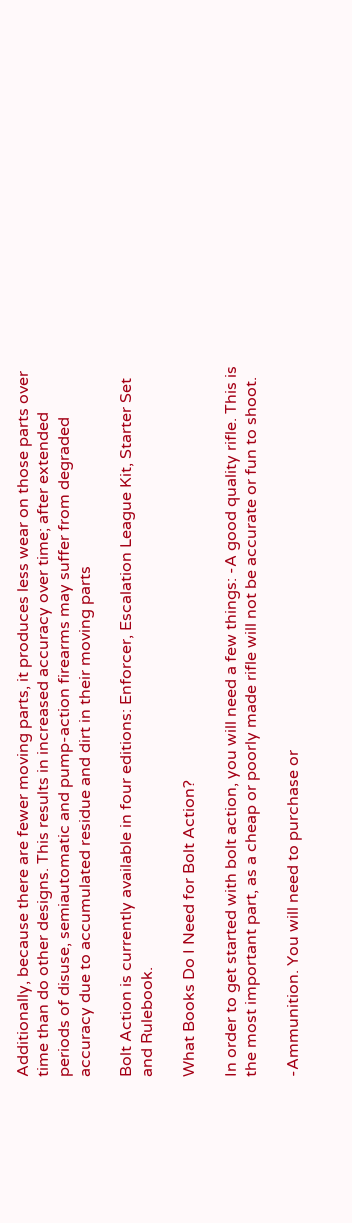Additionally, because there are fewer moving parts, it produces less wear on those parts over time than do other designs. This results in increased accuracy over time; after extended periods of disuse, semiautomatic and pump-action firearms may suffer from degraded accuracy due to accumulated residue and dirt in their moving parts

Bolt Action is currently available in four editions: Enforcer, Escalation League Kit, Starter Set and Rulebook.

What Books Do I Need for Bolt Action?

In order to get started with bolt action, you will need a few things: -A good quality rifle. This is the most important part, as a cheap or poorly made rifle will not be accurate or fun to shoot.

-Ammunition. You will need to purchase or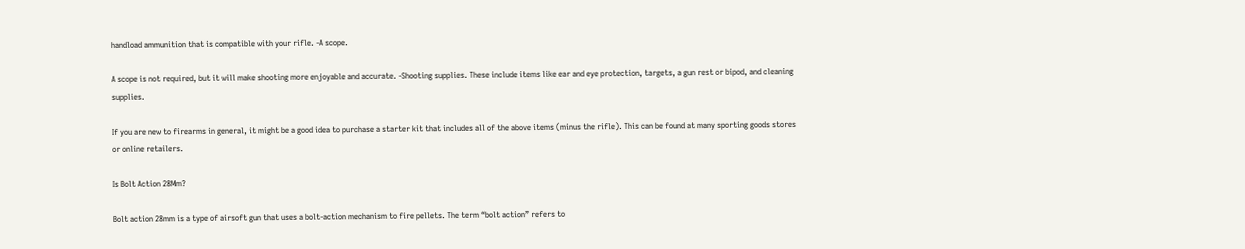handload ammunition that is compatible with your rifle. -A scope.

A scope is not required, but it will make shooting more enjoyable and accurate. -Shooting supplies. These include items like ear and eye protection, targets, a gun rest or bipod, and cleaning supplies.

If you are new to firearms in general, it might be a good idea to purchase a starter kit that includes all of the above items (minus the rifle). This can be found at many sporting goods stores or online retailers.

Is Bolt Action 28Mm?

Bolt action 28mm is a type of airsoft gun that uses a bolt-action mechanism to fire pellets. The term “bolt action” refers to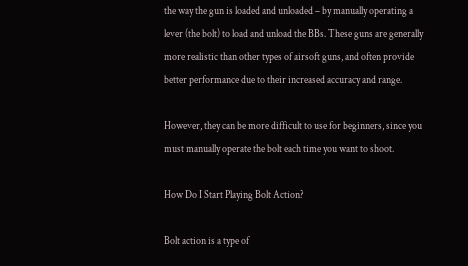the way the gun is loaded and unloaded – by manually operating a lever (the bolt) to load and unload the BBs. These guns are generally more realistic than other types of airsoft guns, and often provide better performance due to their increased accuracy and range.

However, they can be more difficult to use for beginners, since you must manually operate the bolt each time you want to shoot.

How Do I Start Playing Bolt Action?

Bolt action is a type of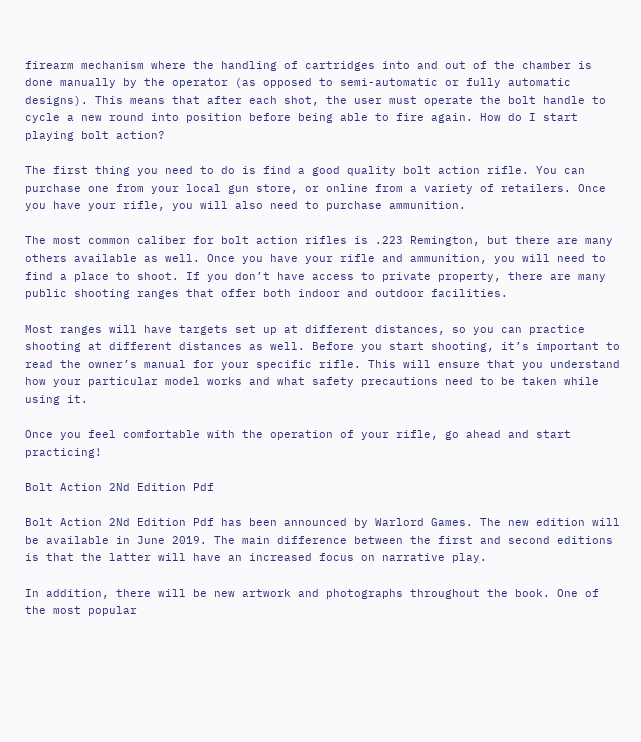firearm mechanism where the handling of cartridges into and out of the chamber is done manually by the operator (as opposed to semi-automatic or fully automatic designs). This means that after each shot, the user must operate the bolt handle to cycle a new round into position before being able to fire again. How do I start playing bolt action?

The first thing you need to do is find a good quality bolt action rifle. You can purchase one from your local gun store, or online from a variety of retailers. Once you have your rifle, you will also need to purchase ammunition.

The most common caliber for bolt action rifles is .223 Remington, but there are many others available as well. Once you have your rifle and ammunition, you will need to find a place to shoot. If you don’t have access to private property, there are many public shooting ranges that offer both indoor and outdoor facilities.

Most ranges will have targets set up at different distances, so you can practice shooting at different distances as well. Before you start shooting, it’s important to read the owner’s manual for your specific rifle. This will ensure that you understand how your particular model works and what safety precautions need to be taken while using it.

Once you feel comfortable with the operation of your rifle, go ahead and start practicing!

Bolt Action 2Nd Edition Pdf

Bolt Action 2Nd Edition Pdf has been announced by Warlord Games. The new edition will be available in June 2019. The main difference between the first and second editions is that the latter will have an increased focus on narrative play.

In addition, there will be new artwork and photographs throughout the book. One of the most popular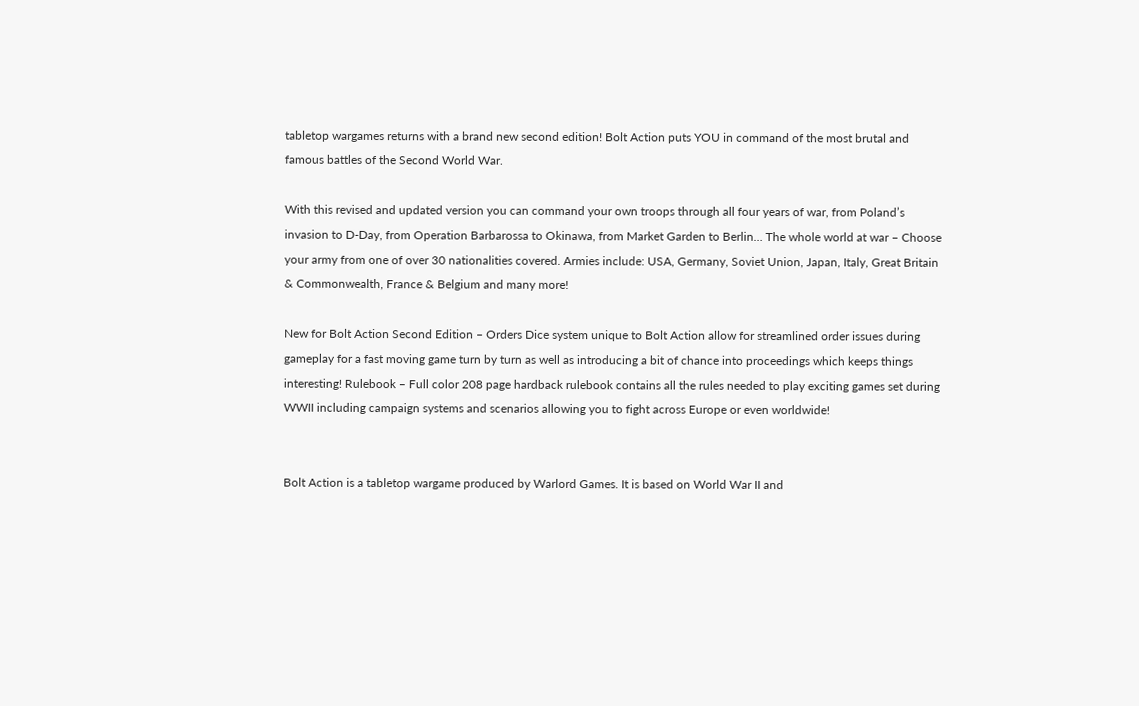tabletop wargames returns with a brand new second edition! Bolt Action puts YOU in command of the most brutal and famous battles of the Second World War.

With this revised and updated version you can command your own troops through all four years of war, from Poland’s invasion to D-Day, from Operation Barbarossa to Okinawa, from Market Garden to Berlin… The whole world at war – Choose your army from one of over 30 nationalities covered. Armies include: USA, Germany, Soviet Union, Japan, Italy, Great Britain & Commonwealth, France & Belgium and many more!

New for Bolt Action Second Edition – Orders Dice system unique to Bolt Action allow for streamlined order issues during gameplay for a fast moving game turn by turn as well as introducing a bit of chance into proceedings which keeps things interesting! Rulebook – Full color 208 page hardback rulebook contains all the rules needed to play exciting games set during WWII including campaign systems and scenarios allowing you to fight across Europe or even worldwide!


Bolt Action is a tabletop wargame produced by Warlord Games. It is based on World War II and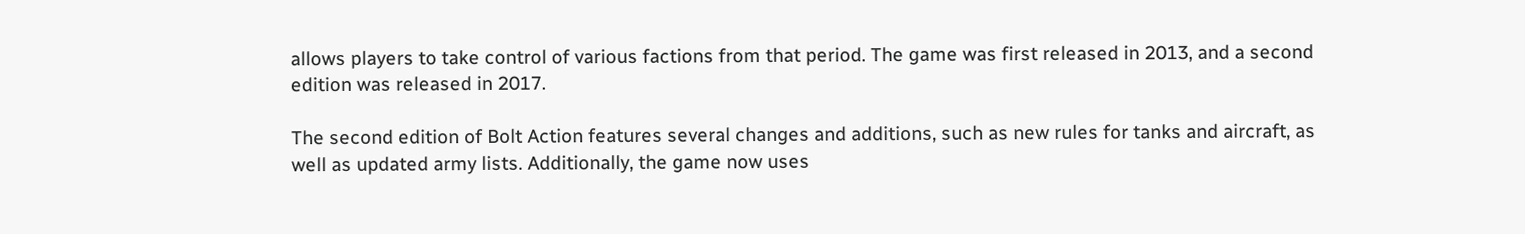allows players to take control of various factions from that period. The game was first released in 2013, and a second edition was released in 2017.

The second edition of Bolt Action features several changes and additions, such as new rules for tanks and aircraft, as well as updated army lists. Additionally, the game now uses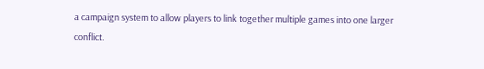a campaign system to allow players to link together multiple games into one larger conflict.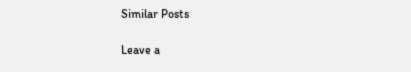Similar Posts

Leave a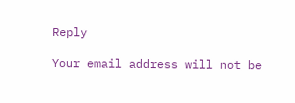Reply

Your email address will not be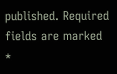published. Required fields are marked *